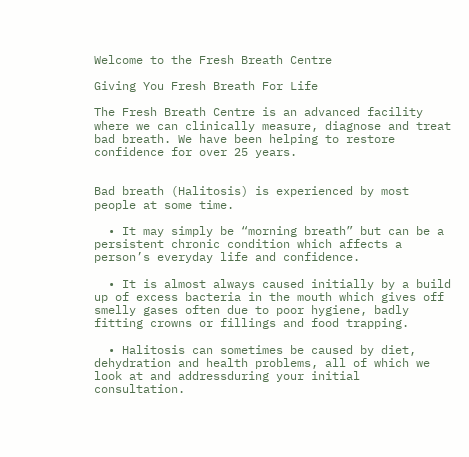Welcome to the Fresh Breath Centre

Giving You Fresh Breath For Life

The Fresh Breath Centre is an advanced facility where we can clinically measure, diagnose and treat bad breath. We have been helping to restore confidence for over 25 years.


Bad breath (Halitosis) is experienced by most people at some time.

  • It may simply be “morning breath” but can be a persistent chronic condition which affects a person’s everyday life and confidence.

  • It is almost always caused initially by a build up of excess bacteria in the mouth which gives off smelly gases often due to poor hygiene, badly fitting crowns or fillings and food trapping.

  • Halitosis can sometimes be caused by diet, dehydration and health problems, all of which we look at and addressduring your initial consultation.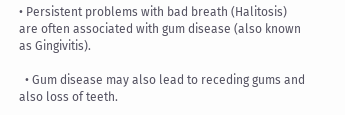• Persistent problems with bad breath (Halitosis) are often associated with gum disease (also known as Gingivitis).

  • Gum disease may also lead to receding gums and also loss of teeth.